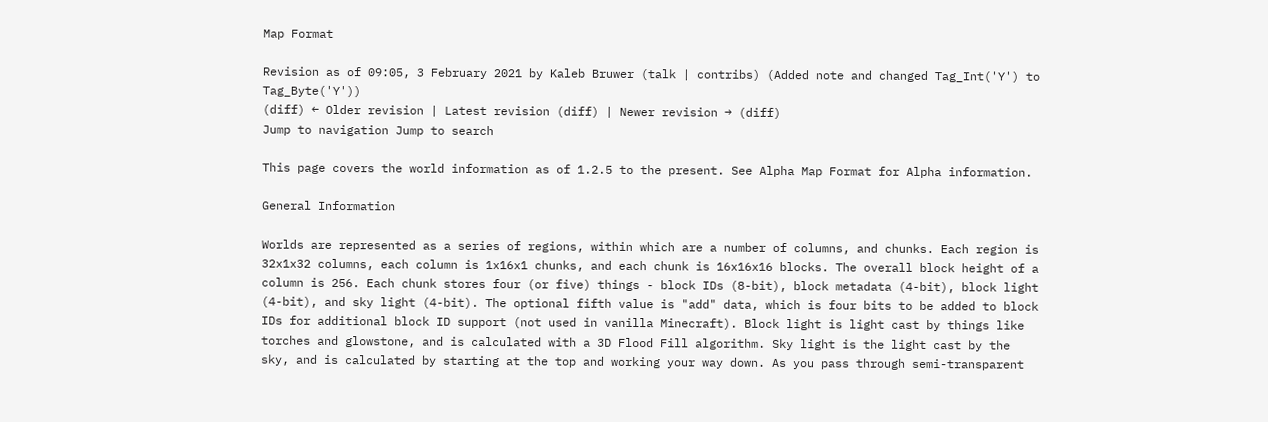Map Format

Revision as of 09:05, 3 February 2021 by Kaleb Bruwer (talk | contribs) (Added note and changed Tag_Int('Y') to Tag_Byte('Y'))
(diff) ← Older revision | Latest revision (diff) | Newer revision → (diff)
Jump to navigation Jump to search

This page covers the world information as of 1.2.5 to the present. See Alpha Map Format for Alpha information.

General Information

Worlds are represented as a series of regions, within which are a number of columns, and chunks. Each region is 32x1x32 columns, each column is 1x16x1 chunks, and each chunk is 16x16x16 blocks. The overall block height of a column is 256. Each chunk stores four (or five) things - block IDs (8-bit), block metadata (4-bit), block light (4-bit), and sky light (4-bit). The optional fifth value is "add" data, which is four bits to be added to block IDs for additional block ID support (not used in vanilla Minecraft). Block light is light cast by things like torches and glowstone, and is calculated with a 3D Flood Fill algorithm. Sky light is the light cast by the sky, and is calculated by starting at the top and working your way down. As you pass through semi-transparent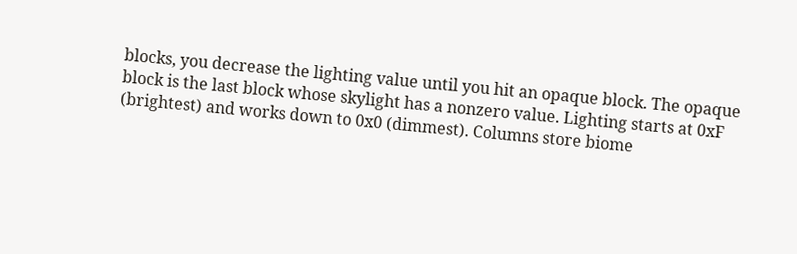blocks, you decrease the lighting value until you hit an opaque block. The opaque block is the last block whose skylight has a nonzero value. Lighting starts at 0xF (brightest) and works down to 0x0 (dimmest). Columns store biome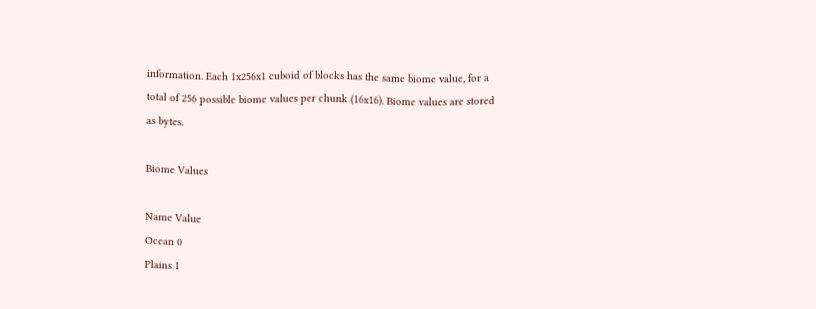information. Each 1x256x1 cuboid of blocks has the same biome value, for a total of 256 possible biome values per chunk (16x16). Biome values are stored as bytes.

Biome Values

Name Value
Ocean 0
Plains 1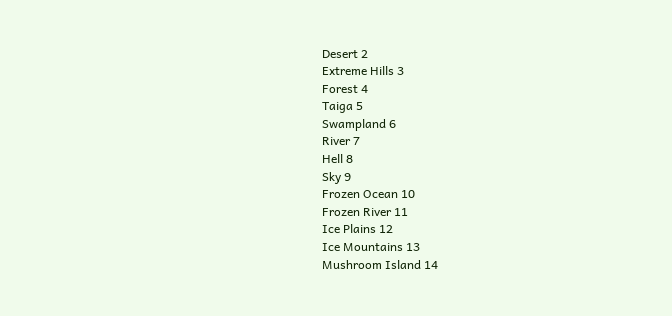Desert 2
Extreme Hills 3
Forest 4
Taiga 5
Swampland 6
River 7
Hell 8
Sky 9
Frozen Ocean 10
Frozen River 11
Ice Plains 12
Ice Mountains 13
Mushroom Island 14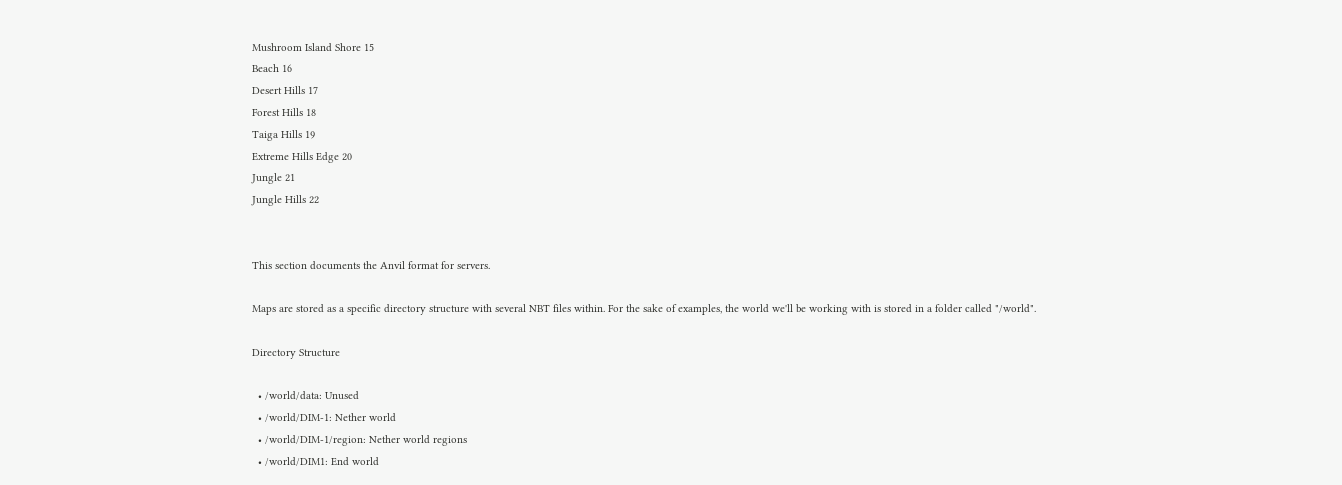Mushroom Island Shore 15
Beach 16
Desert Hills 17
Forest Hills 18
Taiga Hills 19
Extreme Hills Edge 20
Jungle 21
Jungle Hills 22


This section documents the Anvil format for servers.

Maps are stored as a specific directory structure with several NBT files within. For the sake of examples, the world we'll be working with is stored in a folder called "/world".

Directory Structure

  • /world/data: Unused
  • /world/DIM-1: Nether world
  • /world/DIM-1/region: Nether world regions
  • /world/DIM1: End world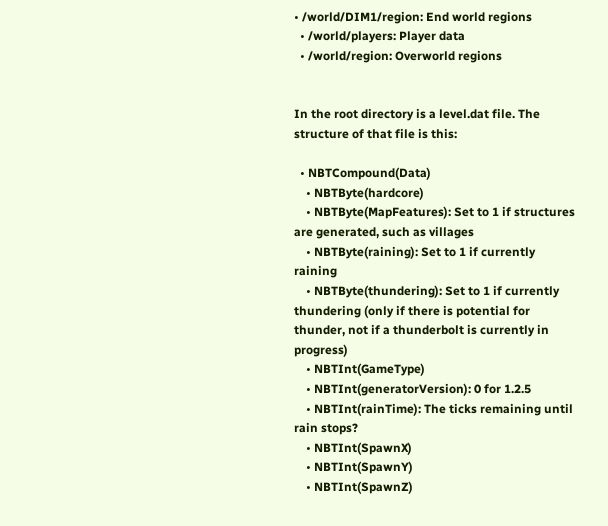• /world/DIM1/region: End world regions
  • /world/players: Player data
  • /world/region: Overworld regions


In the root directory is a level.dat file. The structure of that file is this:

  • NBTCompound(Data)
    • NBTByte(hardcore)
    • NBTByte(MapFeatures): Set to 1 if structures are generated, such as villages
    • NBTByte(raining): Set to 1 if currently raining
    • NBTByte(thundering): Set to 1 if currently thundering (only if there is potential for thunder, not if a thunderbolt is currently in progress)
    • NBTInt(GameType)
    • NBTInt(generatorVersion): 0 for 1.2.5
    • NBTInt(rainTime): The ticks remaining until rain stops?
    • NBTInt(SpawnX)
    • NBTInt(SpawnY)
    • NBTInt(SpawnZ)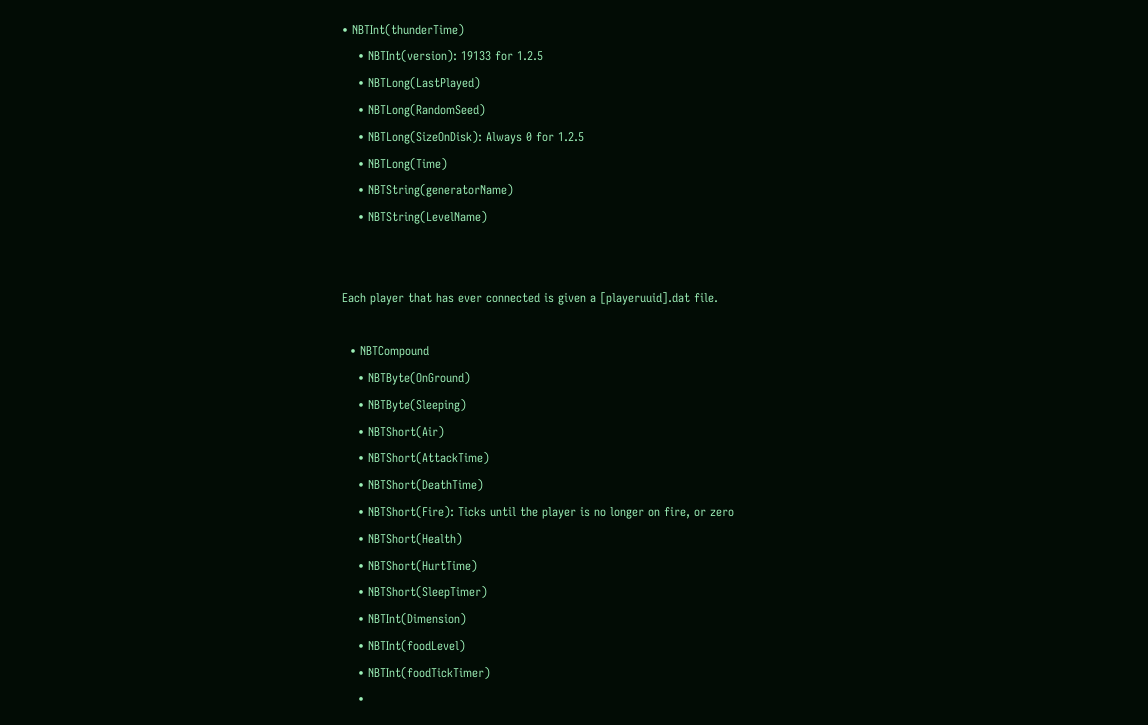• NBTInt(thunderTime)
    • NBTInt(version): 19133 for 1.2.5
    • NBTLong(LastPlayed)
    • NBTLong(RandomSeed)
    • NBTLong(SizeOnDisk): Always 0 for 1.2.5
    • NBTLong(Time)
    • NBTString(generatorName)
    • NBTString(LevelName)


Each player that has ever connected is given a [playeruuid].dat file.

  • NBTCompound
    • NBTByte(OnGround)
    • NBTByte(Sleeping)
    • NBTShort(Air)
    • NBTShort(AttackTime)
    • NBTShort(DeathTime)
    • NBTShort(Fire): Ticks until the player is no longer on fire, or zero
    • NBTShort(Health)
    • NBTShort(HurtTime)
    • NBTShort(SleepTimer)
    • NBTInt(Dimension)
    • NBTInt(foodLevel)
    • NBTInt(foodTickTimer)
    •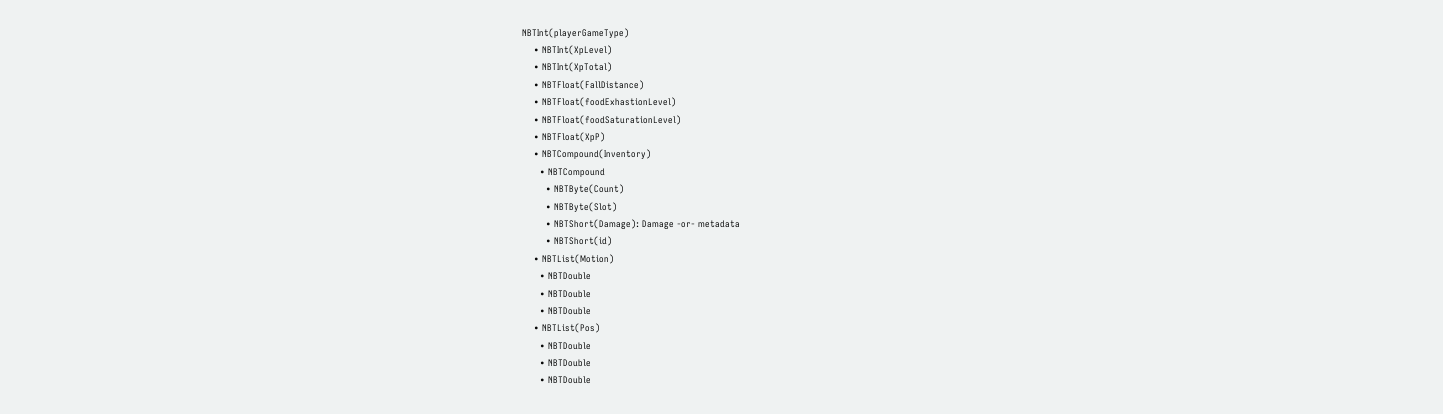NBTInt(playerGameType)
    • NBTInt(XpLevel)
    • NBTInt(XpTotal)
    • NBTFloat(FallDistance)
    • NBTFloat(foodExhastionLevel)
    • NBTFloat(foodSaturationLevel)
    • NBTFloat(XpP)
    • NBTCompound(Inventory)
      • NBTCompound
        • NBTByte(Count)
        • NBTByte(Slot)
        • NBTShort(Damage): Damage -or- metadata
        • NBTShort(id)
    • NBTList(Motion)
      • NBTDouble
      • NBTDouble
      • NBTDouble
    • NBTList(Pos)
      • NBTDouble
      • NBTDouble
      • NBTDouble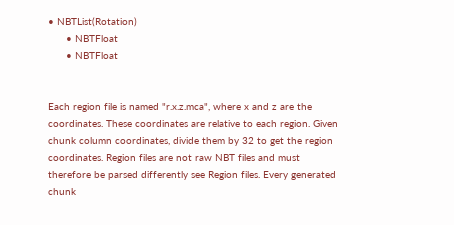• NBTList(Rotation)
      • NBTFloat
      • NBTFloat


Each region file is named "r.x.z.mca", where x and z are the coordinates. These coordinates are relative to each region. Given chunk column coordinates, divide them by 32 to get the region coordinates. Region files are not raw NBT files and must therefore be parsed differently see Region files. Every generated chunk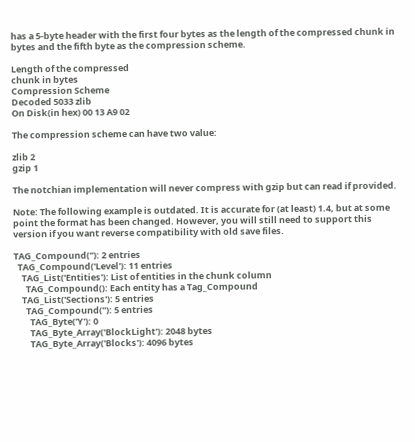has a 5-byte header with the first four bytes as the length of the compressed chunk in bytes and the fifth byte as the compression scheme.

Length of the compressed
chunk in bytes
Compression Scheme
Decoded 5033 zlib
On Disk(in hex) 00 13 A9 02

The compression scheme can have two value:

zlib 2
gzip 1

The notchian implementation will never compress with gzip but can read if provided.

Note: The following example is outdated. It is accurate for (at least) 1.4, but at some point the format has been changed. However, you will still need to support this version if you want reverse compatibility with old save files.

TAG_Compound(''): 2 entries
  TAG_Compound('Level'): 11 entries
    TAG_List('Entities'): List of entities in the chunk column
      TAG_Compound(): Each entity has a Tag_Compound
    TAG_List('Sections'): 5 entries
      TAG_Compound(''): 5 entries
        TAG_Byte('Y'): 0
        TAG_Byte_Array('BlockLight'): 2048 bytes
        TAG_Byte_Array('Blocks'): 4096 bytes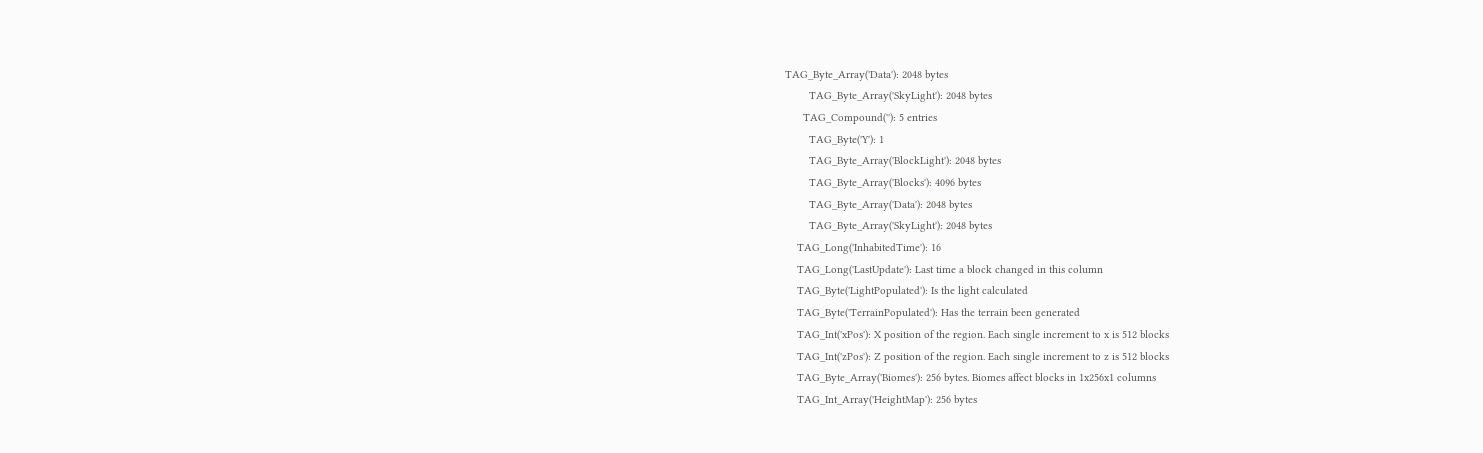TAG_Byte_Array('Data'): 2048 bytes
        TAG_Byte_Array('SkyLight'): 2048 bytes
      TAG_Compound(''): 5 entries
        TAG_Byte('Y'): 1
        TAG_Byte_Array('BlockLight'): 2048 bytes
        TAG_Byte_Array('Blocks'): 4096 bytes
        TAG_Byte_Array('Data'): 2048 bytes
        TAG_Byte_Array('SkyLight'): 2048 bytes
    TAG_Long('InhabitedTime'): 16
    TAG_Long('LastUpdate'): Last time a block changed in this column
    TAG_Byte('LightPopulated'): Is the light calculated
    TAG_Byte('TerrainPopulated'): Has the terrain been generated
    TAG_Int('xPos'): X position of the region. Each single increment to x is 512 blocks
    TAG_Int('zPos'): Z position of the region. Each single increment to z is 512 blocks
    TAG_Byte_Array('Biomes'): 256 bytes. Biomes affect blocks in 1x256x1 columns
    TAG_Int_Array('HeightMap'): 256 bytes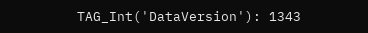TAG_Int('DataVersion'): 1343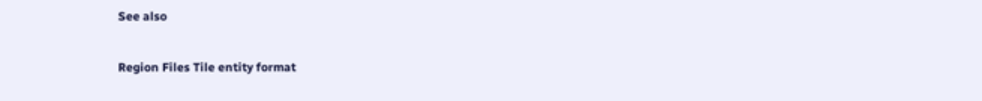See also

Region Files Tile entity format